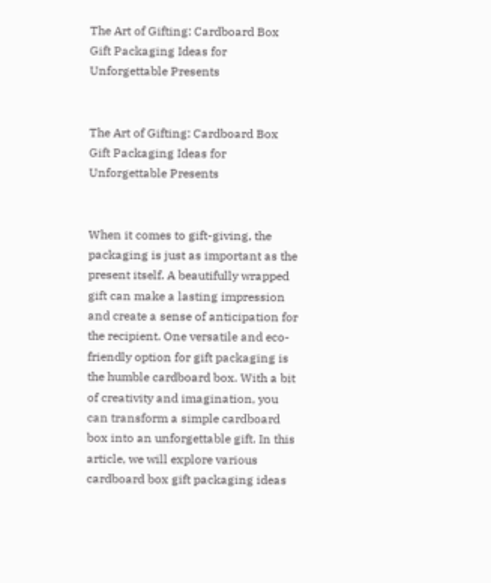The Art of Gifting: Cardboard Box Gift Packaging Ideas for Unforgettable Presents


The Art of Gifting: Cardboard Box Gift Packaging Ideas for Unforgettable Presents


When it comes to gift-giving, the packaging is just as important as the present itself. A beautifully wrapped gift can make a lasting impression and create a sense of anticipation for the recipient. One versatile and eco-friendly option for gift packaging is the humble cardboard box. With a bit of creativity and imagination, you can transform a simple cardboard box into an unforgettable gift. In this article, we will explore various cardboard box gift packaging ideas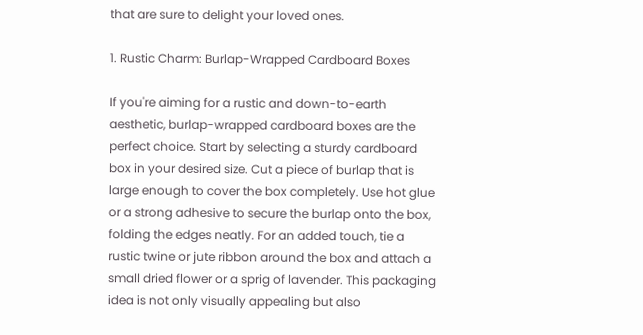that are sure to delight your loved ones.

1. Rustic Charm: Burlap-Wrapped Cardboard Boxes

If you're aiming for a rustic and down-to-earth aesthetic, burlap-wrapped cardboard boxes are the perfect choice. Start by selecting a sturdy cardboard box in your desired size. Cut a piece of burlap that is large enough to cover the box completely. Use hot glue or a strong adhesive to secure the burlap onto the box, folding the edges neatly. For an added touch, tie a rustic twine or jute ribbon around the box and attach a small dried flower or a sprig of lavender. This packaging idea is not only visually appealing but also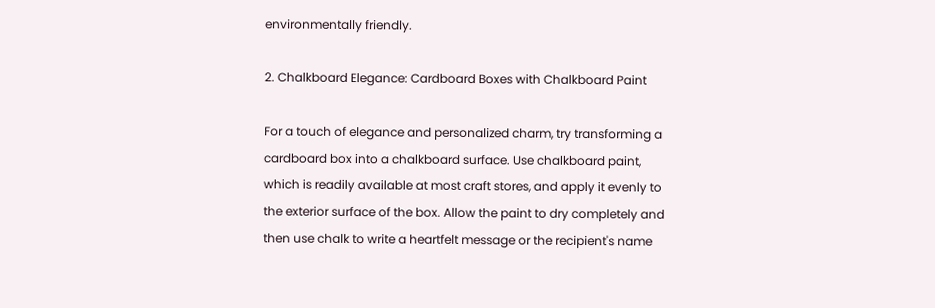environmentally friendly.

2. Chalkboard Elegance: Cardboard Boxes with Chalkboard Paint

For a touch of elegance and personalized charm, try transforming a cardboard box into a chalkboard surface. Use chalkboard paint, which is readily available at most craft stores, and apply it evenly to the exterior surface of the box. Allow the paint to dry completely and then use chalk to write a heartfelt message or the recipient's name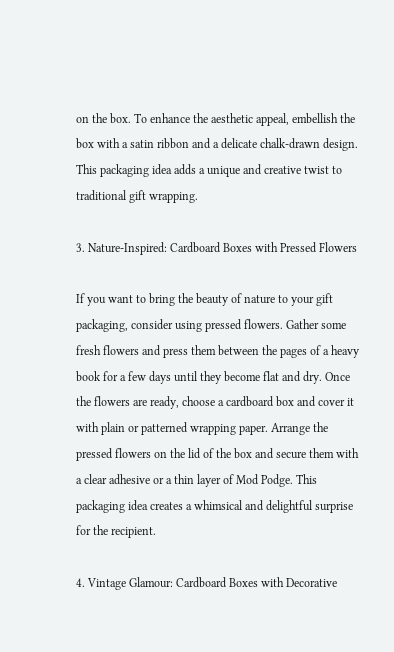on the box. To enhance the aesthetic appeal, embellish the box with a satin ribbon and a delicate chalk-drawn design. This packaging idea adds a unique and creative twist to traditional gift wrapping.

3. Nature-Inspired: Cardboard Boxes with Pressed Flowers

If you want to bring the beauty of nature to your gift packaging, consider using pressed flowers. Gather some fresh flowers and press them between the pages of a heavy book for a few days until they become flat and dry. Once the flowers are ready, choose a cardboard box and cover it with plain or patterned wrapping paper. Arrange the pressed flowers on the lid of the box and secure them with a clear adhesive or a thin layer of Mod Podge. This packaging idea creates a whimsical and delightful surprise for the recipient.

4. Vintage Glamour: Cardboard Boxes with Decorative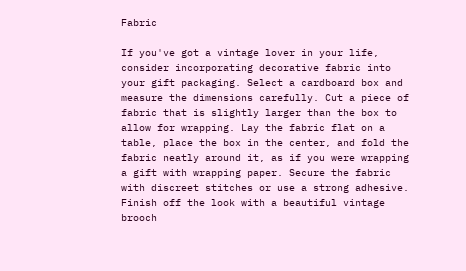Fabric

If you've got a vintage lover in your life, consider incorporating decorative fabric into your gift packaging. Select a cardboard box and measure the dimensions carefully. Cut a piece of fabric that is slightly larger than the box to allow for wrapping. Lay the fabric flat on a table, place the box in the center, and fold the fabric neatly around it, as if you were wrapping a gift with wrapping paper. Secure the fabric with discreet stitches or use a strong adhesive. Finish off the look with a beautiful vintage brooch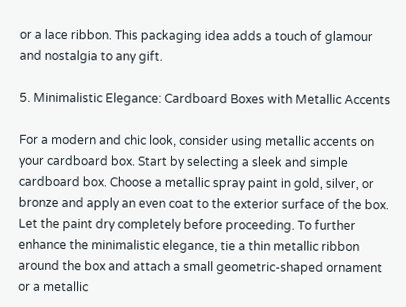or a lace ribbon. This packaging idea adds a touch of glamour and nostalgia to any gift.

5. Minimalistic Elegance: Cardboard Boxes with Metallic Accents

For a modern and chic look, consider using metallic accents on your cardboard box. Start by selecting a sleek and simple cardboard box. Choose a metallic spray paint in gold, silver, or bronze and apply an even coat to the exterior surface of the box. Let the paint dry completely before proceeding. To further enhance the minimalistic elegance, tie a thin metallic ribbon around the box and attach a small geometric-shaped ornament or a metallic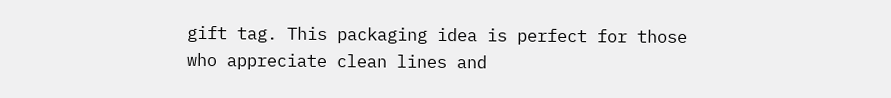gift tag. This packaging idea is perfect for those who appreciate clean lines and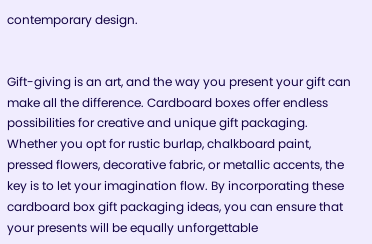contemporary design.


Gift-giving is an art, and the way you present your gift can make all the difference. Cardboard boxes offer endless possibilities for creative and unique gift packaging. Whether you opt for rustic burlap, chalkboard paint, pressed flowers, decorative fabric, or metallic accents, the key is to let your imagination flow. By incorporating these cardboard box gift packaging ideas, you can ensure that your presents will be equally unforgettable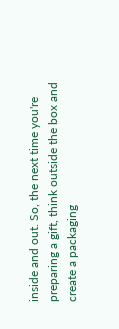inside and out. So, the next time you're preparing a gift, think outside the box and create a packaging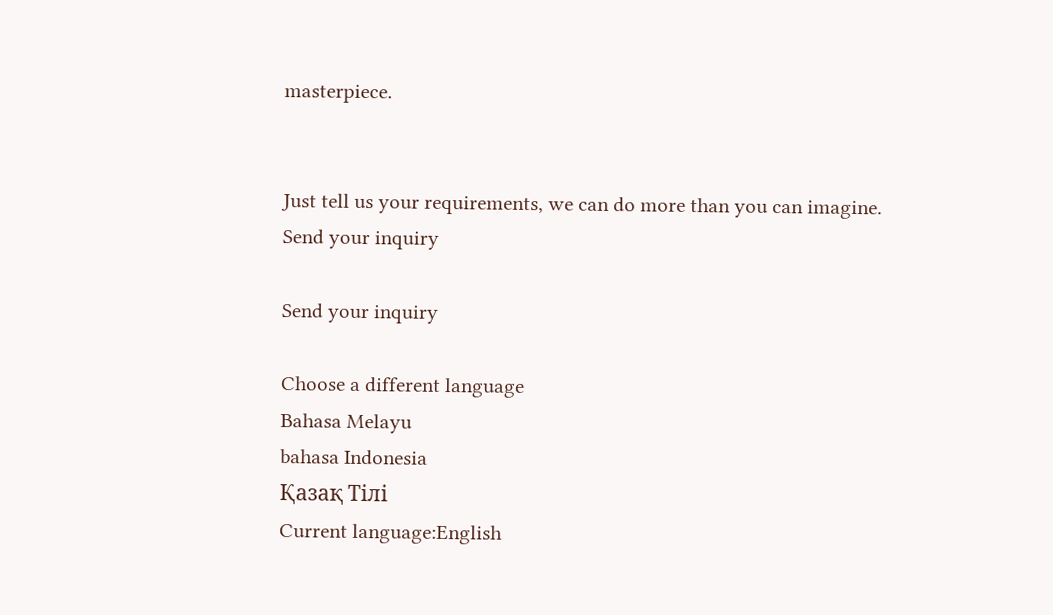masterpiece.


Just tell us your requirements, we can do more than you can imagine.
Send your inquiry

Send your inquiry

Choose a different language
Bahasa Melayu
bahasa Indonesia
Қазақ Тілі
Current language:English